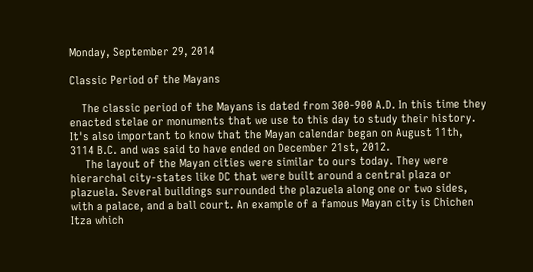Monday, September 29, 2014

Classic Period of the Mayans

    The classic period of the Mayans is dated from 300-900 A.D. In this time they enacted stelae or monuments that we use to this day to study their history. It's also important to know that the Mayan calendar began on August 11th, 3114 B.C. and was said to have ended on December 21st, 2012.
     The layout of the Mayan cities were similar to ours today. They were hierarchal city-states like DC that were built around a central plaza or plazuela. Several buildings surrounded the plazuela along one or two sides, with a palace, and a ball court. An example of a famous Mayan city is Chichen Itza which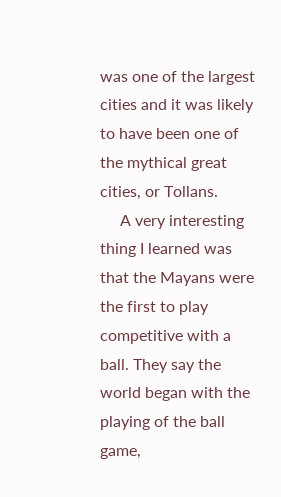was one of the largest cities and it was likely to have been one of the mythical great cities, or Tollans.
     A very interesting thing I learned was that the Mayans were the first to play competitive with a ball. They say the world began with the playing of the ball game,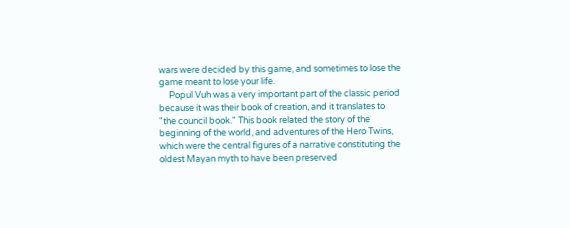wars were decided by this game, and sometimes to lose the game meant to lose your life.
     Popul Vuh was a very important part of the classic period because it was their book of creation, and it translates to "the council book." This book related the story of the beginning of the world, and adventures of the Hero Twins, which were the central figures of a narrative constituting the oldest Mayan myth to have been preserved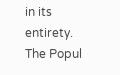in its entirety. The Popul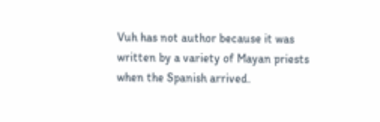Vuh has not author because it was written by a variety of Mayan priests when the Spanish arrived.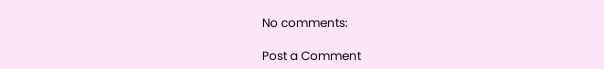No comments:

Post a Comment